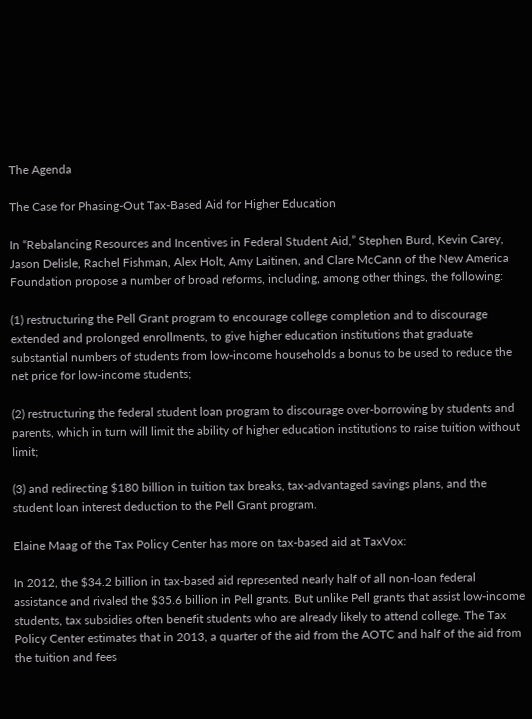The Agenda

The Case for Phasing-Out Tax-Based Aid for Higher Education

In “Rebalancing Resources and Incentives in Federal Student Aid,” Stephen Burd, Kevin Carey, Jason Delisle, Rachel Fishman, Alex Holt, Amy Laitinen, and Clare McCann of the New America Foundation propose a number of broad reforms, including, among other things, the following:

(1) restructuring the Pell Grant program to encourage college completion and to discourage extended and prolonged enrollments, to give higher education institutions that graduate substantial numbers of students from low-income households a bonus to be used to reduce the net price for low-income students;

(2) restructuring the federal student loan program to discourage over-borrowing by students and parents, which in turn will limit the ability of higher education institutions to raise tuition without limit;

(3) and redirecting $180 billion in tuition tax breaks, tax-advantaged savings plans, and the student loan interest deduction to the Pell Grant program.

Elaine Maag of the Tax Policy Center has more on tax-based aid at TaxVox:

In 2012, the $34.2 billion in tax-based aid represented nearly half of all non-loan federal assistance and rivaled the $35.6 billion in Pell grants. But unlike Pell grants that assist low-income students, tax subsidies often benefit students who are already likely to attend college. The Tax Policy Center estimates that in 2013, a quarter of the aid from the AOTC and half of the aid from the tuition and fees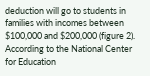deduction will go to students in families with incomes between $100,000 and $200,000 (figure 2). According to the National Center for Education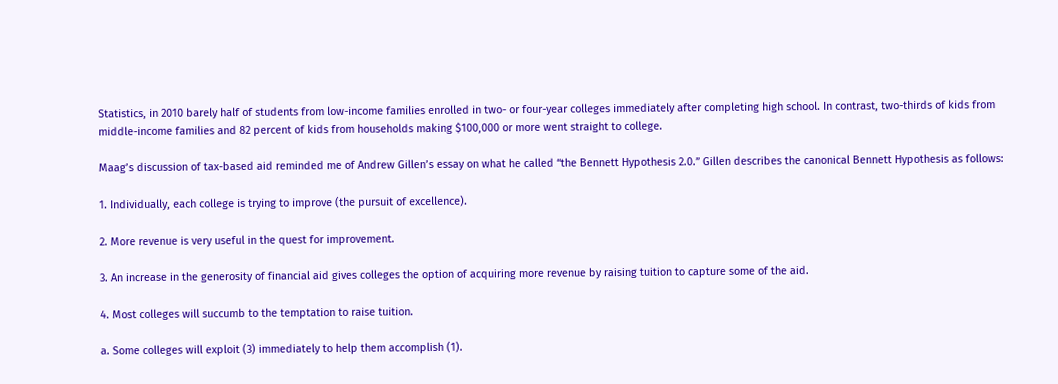Statistics, in 2010 barely half of students from low-income families enrolled in two- or four-year colleges immediately after completing high school. In contrast, two-thirds of kids from middle-income families and 82 percent of kids from households making $100,000 or more went straight to college.

Maag’s discussion of tax-based aid reminded me of Andrew Gillen’s essay on what he called “the Bennett Hypothesis 2.0.” Gillen describes the canonical Bennett Hypothesis as follows:

1. Individually, each college is trying to improve (the pursuit of excellence).

2. More revenue is very useful in the quest for improvement.

3. An increase in the generosity of financial aid gives colleges the option of acquiring more revenue by raising tuition to capture some of the aid.

4. Most colleges will succumb to the temptation to raise tuition.

a. Some colleges will exploit (3) immediately to help them accomplish (1).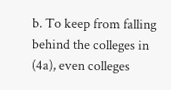b. To keep from falling behind the colleges in (4a), even colleges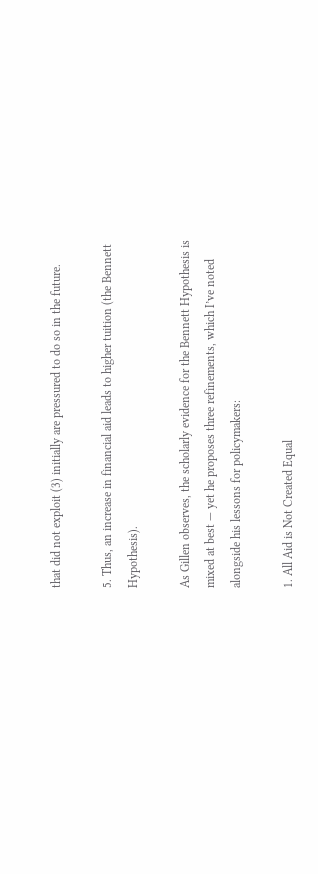that did not exploit (3) initially are pressured to do so in the future.

5. Thus, an increase in financial aid leads to higher tuition (the Bennett Hypothesis).

As Gillen observes, the scholarly evidence for the Bennett Hypothesis is mixed at best — yet he proposes three refinements, which I’ve noted alongside his lessons for policymakers:

1. All Aid is Not Created Equal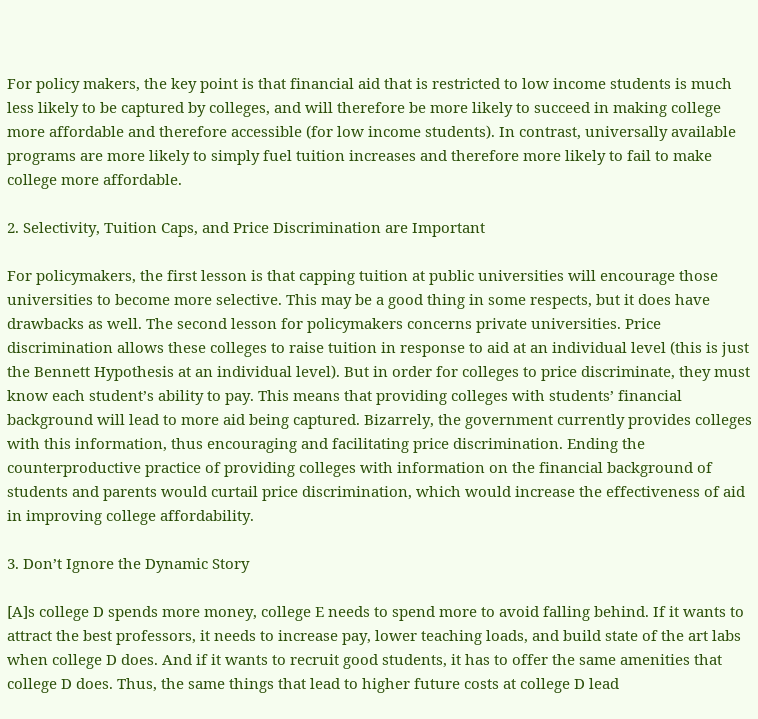For policy makers, the key point is that financial aid that is restricted to low income students is much less likely to be captured by colleges, and will therefore be more likely to succeed in making college more affordable and therefore accessible (for low income students). In contrast, universally available programs are more likely to simply fuel tuition increases and therefore more likely to fail to make college more affordable.

2. Selectivity, Tuition Caps, and Price Discrimination are Important

For policymakers, the first lesson is that capping tuition at public universities will encourage those universities to become more selective. This may be a good thing in some respects, but it does have drawbacks as well. The second lesson for policymakers concerns private universities. Price discrimination allows these colleges to raise tuition in response to aid at an individual level (this is just the Bennett Hypothesis at an individual level). But in order for colleges to price discriminate, they must know each student’s ability to pay. This means that providing colleges with students’ financial background will lead to more aid being captured. Bizarrely, the government currently provides colleges with this information, thus encouraging and facilitating price discrimination. Ending the counterproductive practice of providing colleges with information on the financial background of students and parents would curtail price discrimination, which would increase the effectiveness of aid in improving college affordability.

3. Don’t Ignore the Dynamic Story

[A]s college D spends more money, college E needs to spend more to avoid falling behind. If it wants to attract the best professors, it needs to increase pay, lower teaching loads, and build state of the art labs when college D does. And if it wants to recruit good students, it has to offer the same amenities that college D does. Thus, the same things that lead to higher future costs at college D lead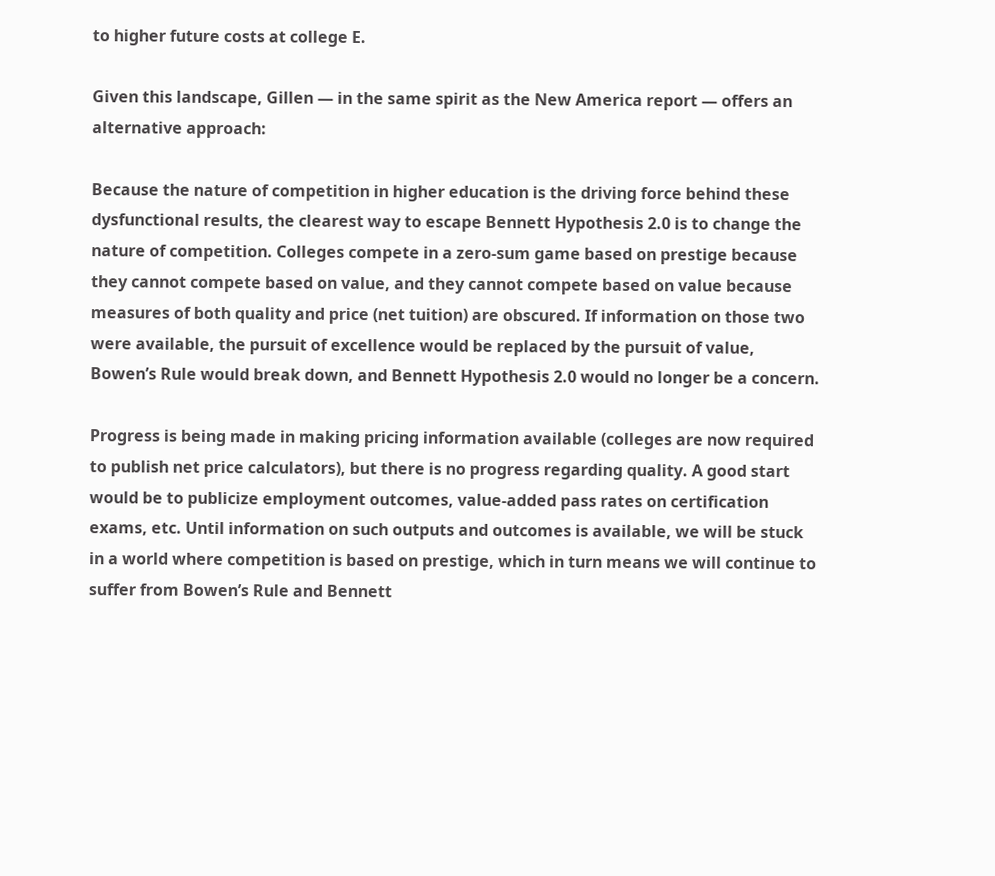to higher future costs at college E.

Given this landscape, Gillen — in the same spirit as the New America report — offers an alternative approach:

Because the nature of competition in higher education is the driving force behind these dysfunctional results, the clearest way to escape Bennett Hypothesis 2.0 is to change the nature of competition. Colleges compete in a zero-sum game based on prestige because they cannot compete based on value, and they cannot compete based on value because measures of both quality and price (net tuition) are obscured. If information on those two were available, the pursuit of excellence would be replaced by the pursuit of value, Bowen’s Rule would break down, and Bennett Hypothesis 2.0 would no longer be a concern.

Progress is being made in making pricing information available (colleges are now required to publish net price calculators), but there is no progress regarding quality. A good start would be to publicize employment outcomes, value-added pass rates on certification exams, etc. Until information on such outputs and outcomes is available, we will be stuck in a world where competition is based on prestige, which in turn means we will continue to suffer from Bowen’s Rule and Bennett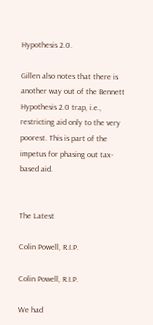Hypothesis 2.0.

Gillen also notes that there is another way out of the Bennett Hypothesis 2.0 trap, i.e., restricting aid only to the very poorest. This is part of the impetus for phasing out tax-based aid.


The Latest

Colin Powell, R.I.P.

Colin Powell, R.I.P.

We had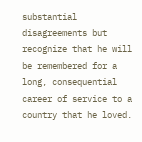substantial disagreements but recognize that he will be remembered for a long, consequential career of service to a country that he loved.